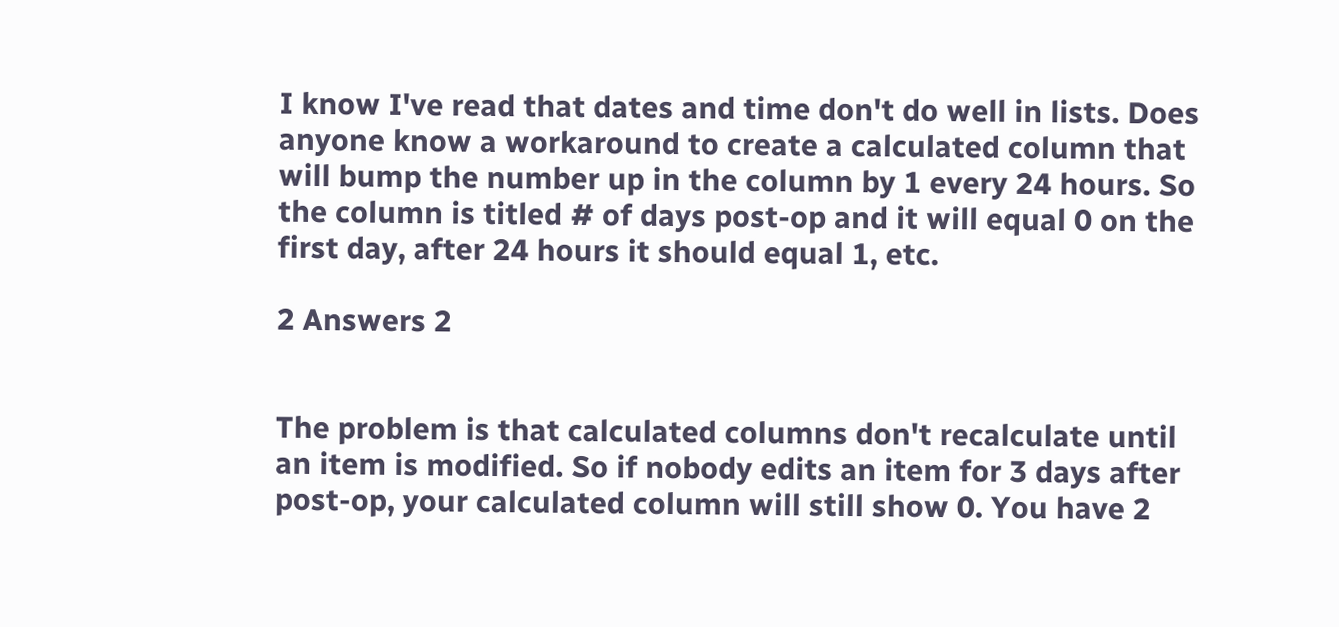I know I've read that dates and time don't do well in lists. Does anyone know a workaround to create a calculated column that will bump the number up in the column by 1 every 24 hours. So the column is titled # of days post-op and it will equal 0 on the first day, after 24 hours it should equal 1, etc.

2 Answers 2


The problem is that calculated columns don't recalculate until an item is modified. So if nobody edits an item for 3 days after post-op, your calculated column will still show 0. You have 2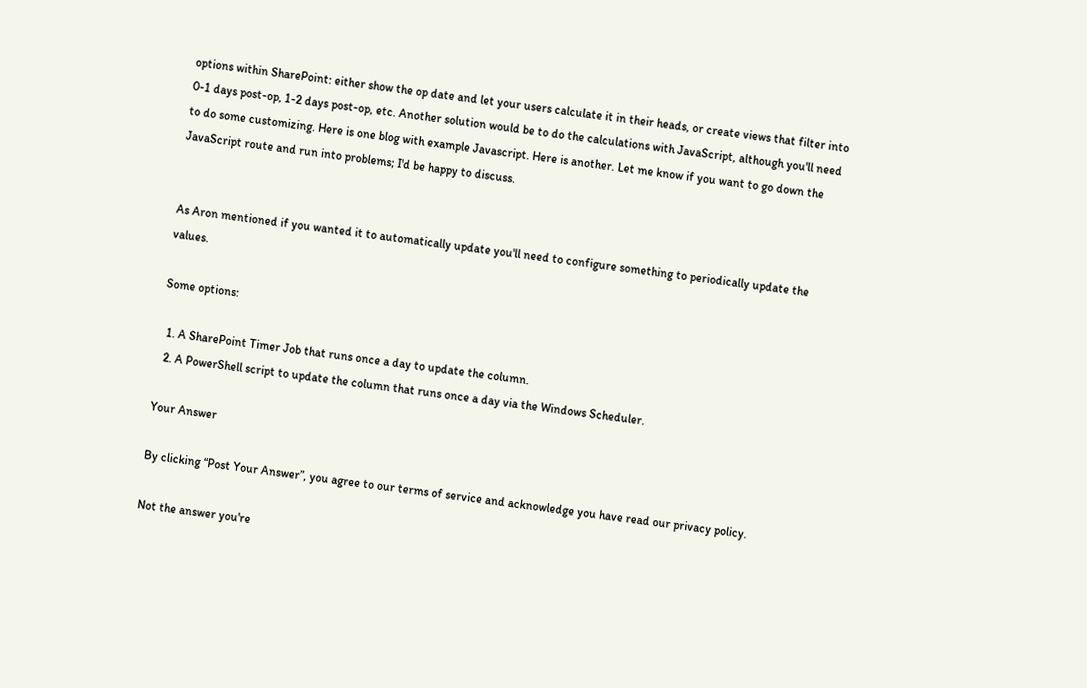options within SharePoint: either show the op date and let your users calculate it in their heads, or create views that filter into 0-1 days post-op, 1-2 days post-op, etc. Another solution would be to do the calculations with JavaScript, although you'll need to do some customizing. Here is one blog with example Javascript. Here is another. Let me know if you want to go down the JavaScript route and run into problems; I'd be happy to discuss.


As Aron mentioned if you wanted it to automatically update you'll need to configure something to periodically update the values.

Some options:

  1. A SharePoint Timer Job that runs once a day to update the column.
  2. A PowerShell script to update the column that runs once a day via the Windows Scheduler.

Your Answer

By clicking “Post Your Answer”, you agree to our terms of service and acknowledge you have read our privacy policy.

Not the answer you're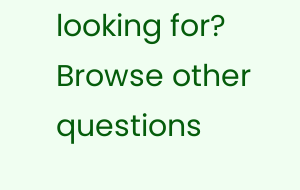looking for? Browse other questions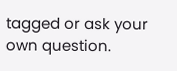tagged or ask your own question.